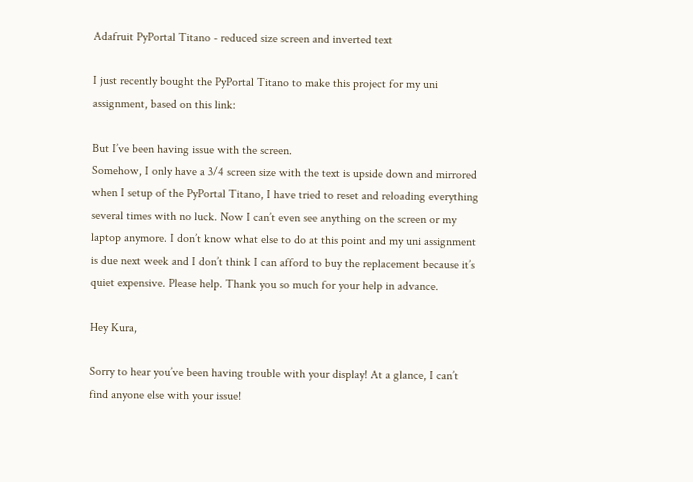Adafruit PyPortal Titano - reduced size screen and inverted text

I just recently bought the PyPortal Titano to make this project for my uni assignment, based on this link:

But I’ve been having issue with the screen.
Somehow, I only have a 3/4 screen size with the text is upside down and mirrored when I setup of the PyPortal Titano, I have tried to reset and reloading everything several times with no luck. Now I can’t even see anything on the screen or my laptop anymore. I don’t know what else to do at this point and my uni assignment is due next week and I don’t think I can afford to buy the replacement because it’s quiet expensive. Please help. Thank you so much for your help in advance.

Hey Kura,

Sorry to hear you’ve been having trouble with your display! At a glance, I can’t find anyone else with your issue!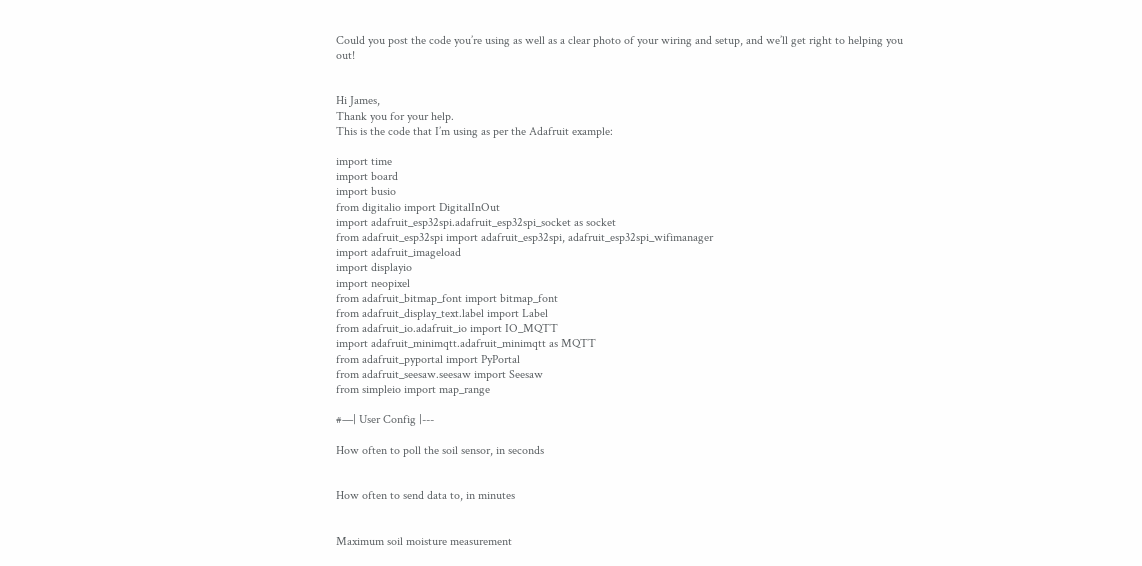Could you post the code you’re using as well as a clear photo of your wiring and setup, and we’ll get right to helping you out!


Hi James,
Thank you for your help.
This is the code that I’m using as per the Adafruit example:

import time
import board
import busio
from digitalio import DigitalInOut
import adafruit_esp32spi.adafruit_esp32spi_socket as socket
from adafruit_esp32spi import adafruit_esp32spi, adafruit_esp32spi_wifimanager
import adafruit_imageload
import displayio
import neopixel
from adafruit_bitmap_font import bitmap_font
from adafruit_display_text.label import Label
from adafruit_io.adafruit_io import IO_MQTT
import adafruit_minimqtt.adafruit_minimqtt as MQTT
from adafruit_pyportal import PyPortal
from adafruit_seesaw.seesaw import Seesaw
from simpleio import map_range

#—| User Config |---

How often to poll the soil sensor, in seconds


How often to send data to, in minutes


Maximum soil moisture measurement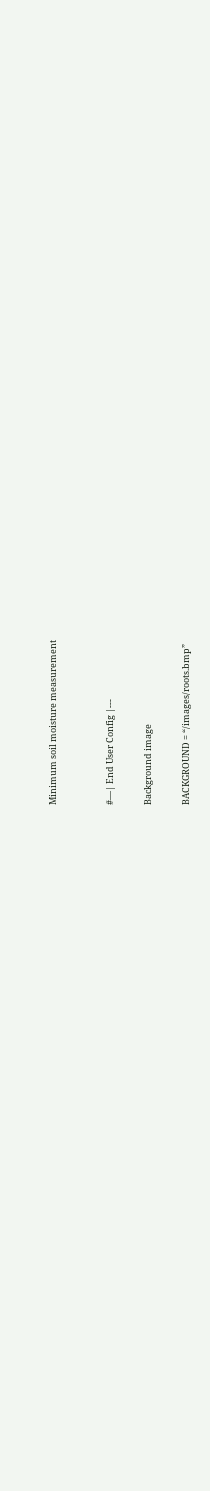Minimum soil moisture measurement


#—| End User Config |---

Background image

BACKGROUND = “/images/roots.bmp”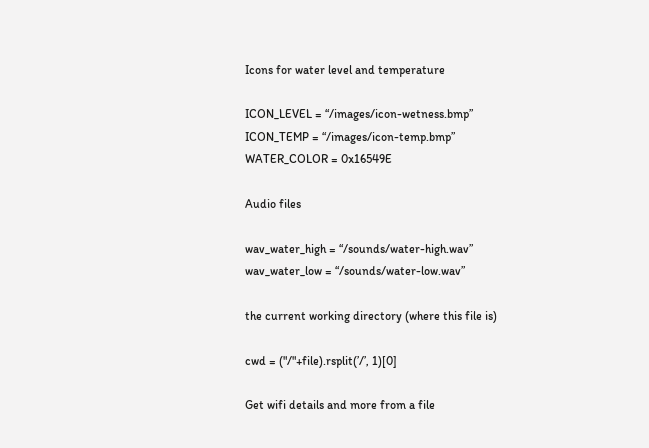Icons for water level and temperature

ICON_LEVEL = “/images/icon-wetness.bmp”
ICON_TEMP = “/images/icon-temp.bmp”
WATER_COLOR = 0x16549E

Audio files

wav_water_high = “/sounds/water-high.wav”
wav_water_low = “/sounds/water-low.wav”

the current working directory (where this file is)

cwd = ("/"+file).rsplit(’/’, 1)[0]

Get wifi details and more from a file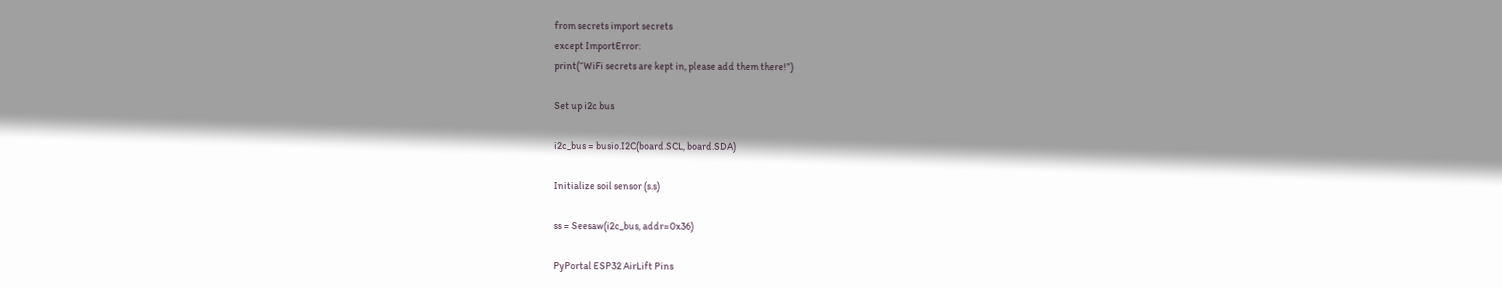from secrets import secrets
except ImportError:
print(“WiFi secrets are kept in, please add them there!”)

Set up i2c bus

i2c_bus = busio.I2C(board.SCL, board.SDA)

Initialize soil sensor (s.s)

ss = Seesaw(i2c_bus, addr=0x36)

PyPortal ESP32 AirLift Pins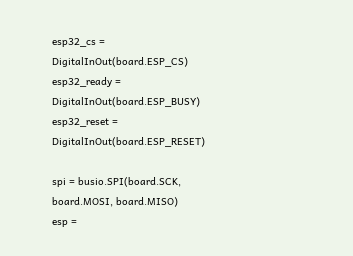esp32_cs = DigitalInOut(board.ESP_CS)
esp32_ready = DigitalInOut(board.ESP_BUSY)
esp32_reset = DigitalInOut(board.ESP_RESET)

spi = busio.SPI(board.SCK, board.MOSI, board.MISO)
esp =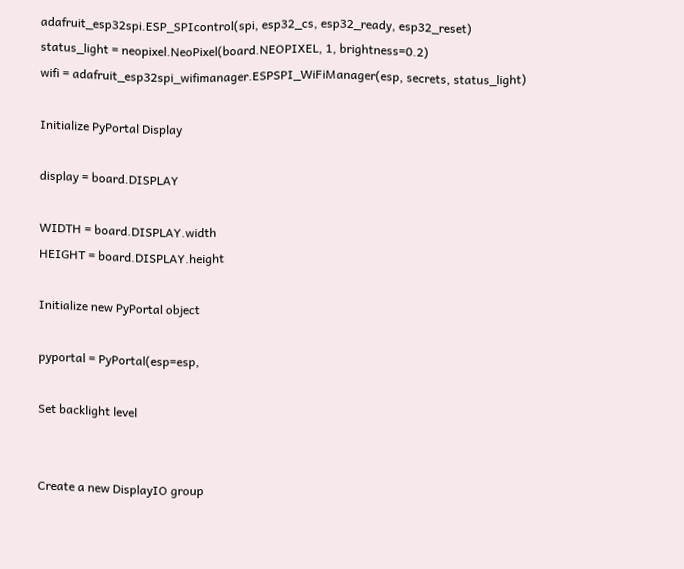adafruit_esp32spi.ESP_SPIcontrol(spi, esp32_cs, esp32_ready, esp32_reset)
status_light = neopixel.NeoPixel(board.NEOPIXEL, 1, brightness=0.2)
wifi = adafruit_esp32spi_wifimanager.ESPSPI_WiFiManager(esp, secrets, status_light)

Initialize PyPortal Display

display = board.DISPLAY

WIDTH = board.DISPLAY.width
HEIGHT = board.DISPLAY.height

Initialize new PyPortal object

pyportal = PyPortal(esp=esp,

Set backlight level


Create a new DisplayIO group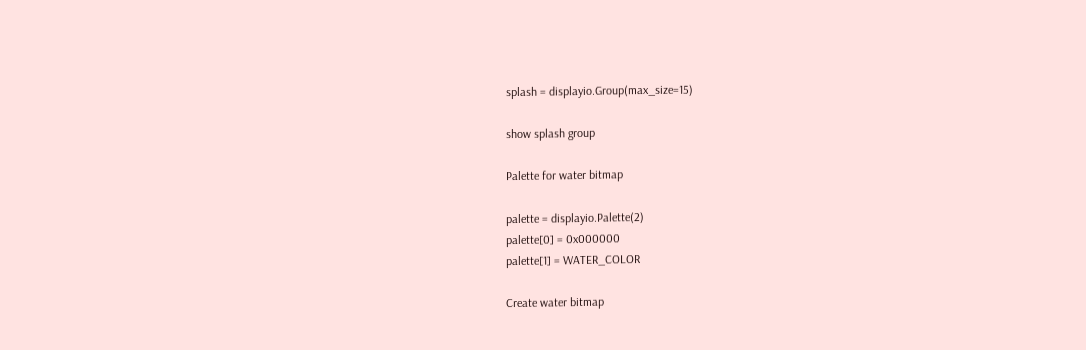splash = displayio.Group(max_size=15)

show splash group

Palette for water bitmap

palette = displayio.Palette(2)
palette[0] = 0x000000
palette[1] = WATER_COLOR

Create water bitmap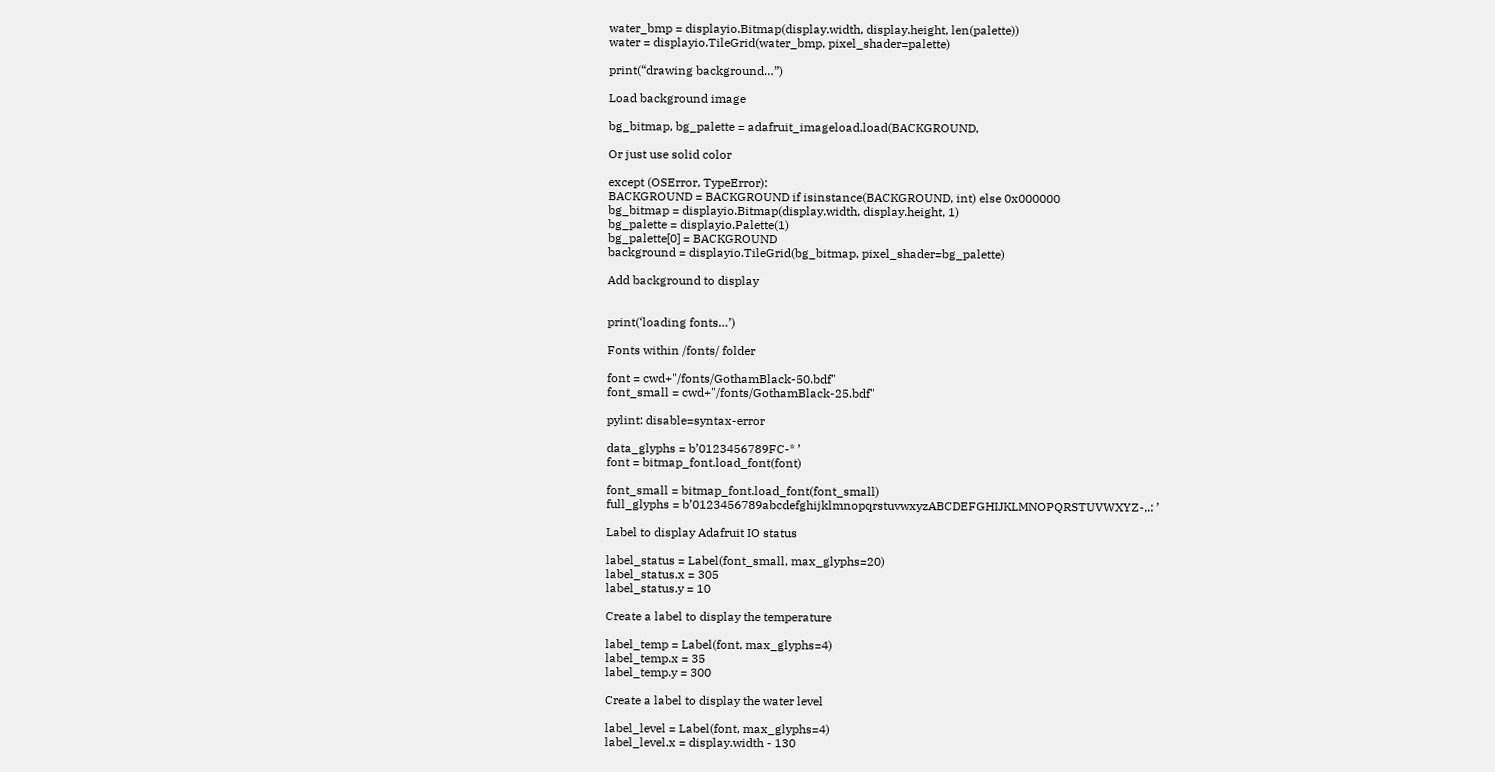water_bmp = displayio.Bitmap(display.width, display.height, len(palette))
water = displayio.TileGrid(water_bmp, pixel_shader=palette)

print(“drawing background…”)

Load background image

bg_bitmap, bg_palette = adafruit_imageload.load(BACKGROUND,

Or just use solid color

except (OSError, TypeError):
BACKGROUND = BACKGROUND if isinstance(BACKGROUND, int) else 0x000000
bg_bitmap = displayio.Bitmap(display.width, display.height, 1)
bg_palette = displayio.Palette(1)
bg_palette[0] = BACKGROUND
background = displayio.TileGrid(bg_bitmap, pixel_shader=bg_palette)

Add background to display


print(‘loading fonts…’)

Fonts within /fonts/ folder

font = cwd+"/fonts/GothamBlack-50.bdf"
font_small = cwd+"/fonts/GothamBlack-25.bdf"

pylint: disable=syntax-error

data_glyphs = b’0123456789FC-* ’
font = bitmap_font.load_font(font)

font_small = bitmap_font.load_font(font_small)
full_glyphs = b’0123456789abcdefghijklmnopqrstuvwxyzABCDEFGHIJKLMNOPQRSTUVWXYZ-,.: ’

Label to display Adafruit IO status

label_status = Label(font_small, max_glyphs=20)
label_status.x = 305
label_status.y = 10

Create a label to display the temperature

label_temp = Label(font, max_glyphs=4)
label_temp.x = 35
label_temp.y = 300

Create a label to display the water level

label_level = Label(font, max_glyphs=4)
label_level.x = display.width - 130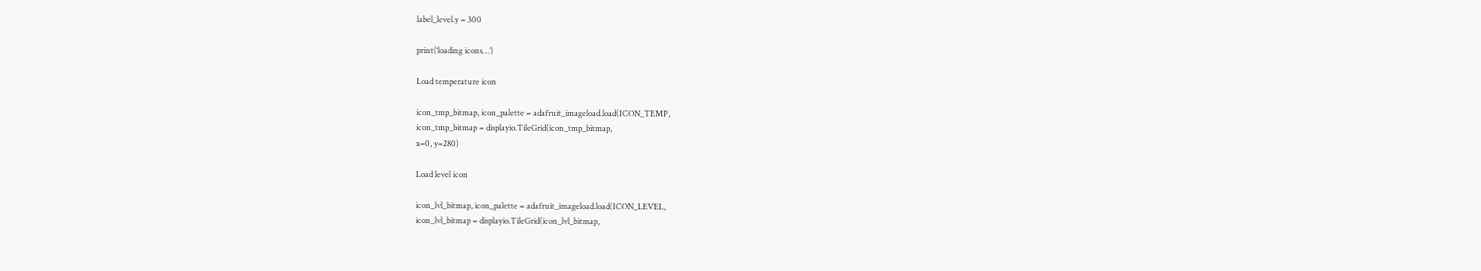label_level.y = 300

print(‘loading icons…’)

Load temperature icon

icon_tmp_bitmap, icon_palette = adafruit_imageload.load(ICON_TEMP,
icon_tmp_bitmap = displayio.TileGrid(icon_tmp_bitmap,
x=0, y=280)

Load level icon

icon_lvl_bitmap, icon_palette = adafruit_imageload.load(ICON_LEVEL,
icon_lvl_bitmap = displayio.TileGrid(icon_lvl_bitmap,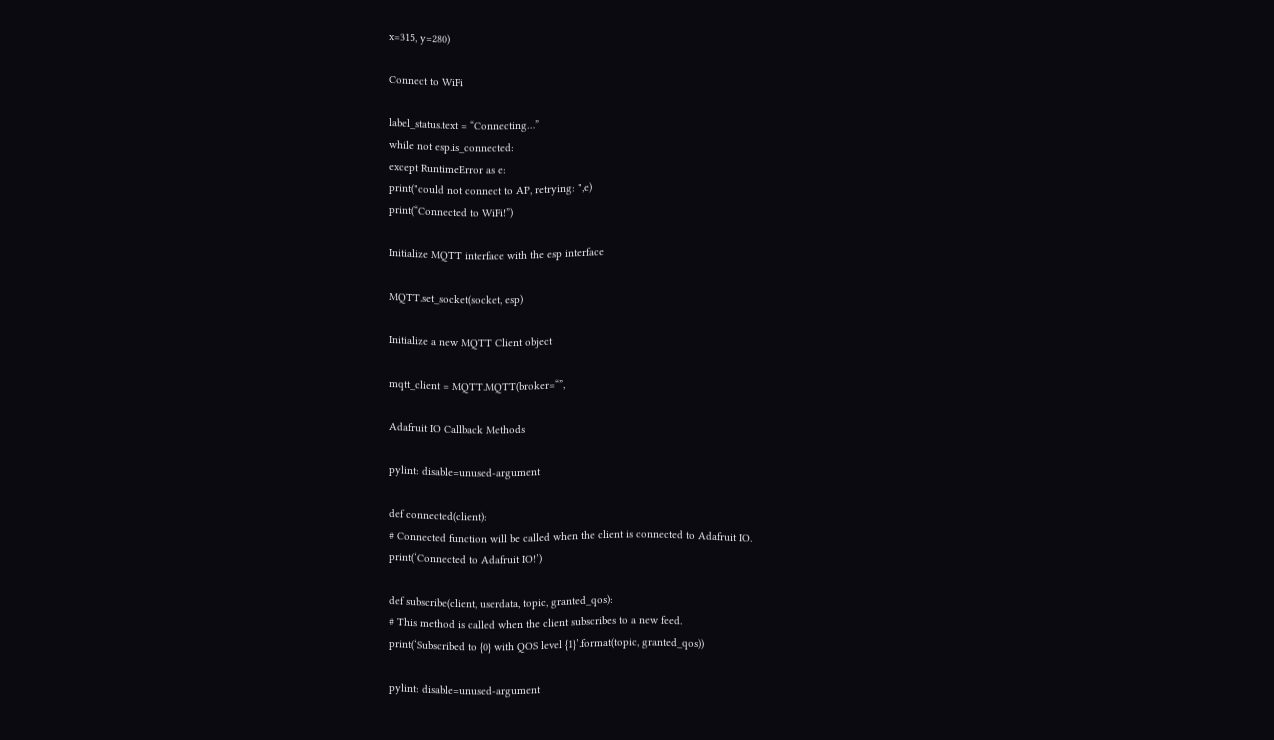x=315, y=280)

Connect to WiFi

label_status.text = “Connecting…”
while not esp.is_connected:
except RuntimeError as e:
print("could not connect to AP, retrying: ",e)
print(“Connected to WiFi!”)

Initialize MQTT interface with the esp interface

MQTT.set_socket(socket, esp)

Initialize a new MQTT Client object

mqtt_client = MQTT.MQTT(broker=“”,

Adafruit IO Callback Methods

pylint: disable=unused-argument

def connected(client):
# Connected function will be called when the client is connected to Adafruit IO.
print(‘Connected to Adafruit IO!’)

def subscribe(client, userdata, topic, granted_qos):
# This method is called when the client subscribes to a new feed.
print(‘Subscribed to {0} with QOS level {1}’.format(topic, granted_qos))

pylint: disable=unused-argument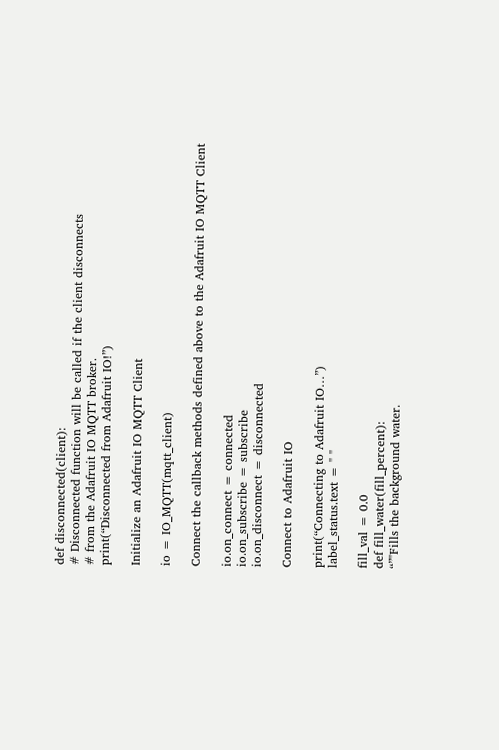def disconnected(client):
# Disconnected function will be called if the client disconnects
# from the Adafruit IO MQTT broker.
print(“Disconnected from Adafruit IO!”)

Initialize an Adafruit IO MQTT Client

io = IO_MQTT(mqtt_client)

Connect the callback methods defined above to the Adafruit IO MQTT Client

io.on_connect = connected
io.on_subscribe = subscribe
io.on_disconnect = disconnected

Connect to Adafruit IO

print(“Connecting to Adafruit IO…”)
label_status.text = " "

fill_val = 0.0
def fill_water(fill_percent):
“”"Fills the background water.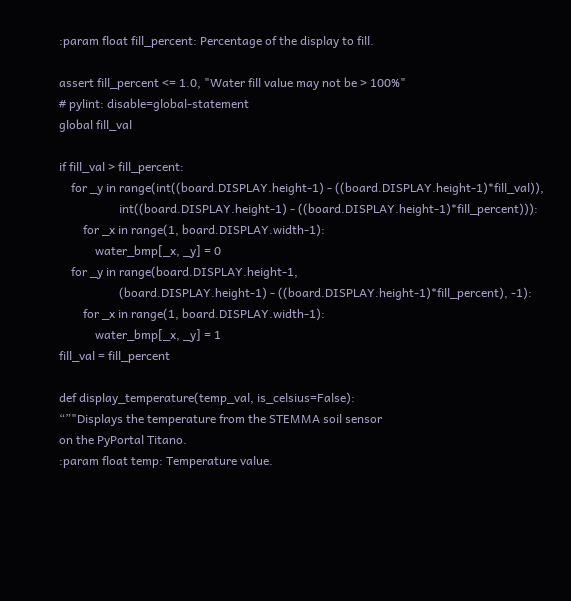:param float fill_percent: Percentage of the display to fill.

assert fill_percent <= 1.0, "Water fill value may not be > 100%"
# pylint: disable=global-statement
global fill_val

if fill_val > fill_percent:
    for _y in range(int((board.DISPLAY.height-1) - ((board.DISPLAY.height-1)*fill_val)),
                    int((board.DISPLAY.height-1) - ((board.DISPLAY.height-1)*fill_percent))):
        for _x in range(1, board.DISPLAY.width-1):
            water_bmp[_x, _y] = 0
    for _y in range(board.DISPLAY.height-1,
                    (board.DISPLAY.height-1) - ((board.DISPLAY.height-1)*fill_percent), -1):
        for _x in range(1, board.DISPLAY.width-1):
            water_bmp[_x, _y] = 1
fill_val = fill_percent

def display_temperature(temp_val, is_celsius=False):
“”"Displays the temperature from the STEMMA soil sensor
on the PyPortal Titano.
:param float temp: Temperature value.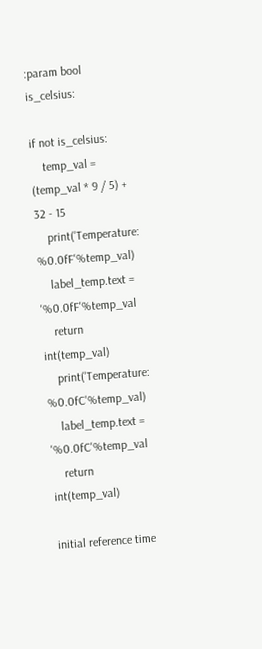:param bool is_celsius:

if not is_celsius:
    temp_val = (temp_val * 9 / 5) + 32 - 15
    print('Temperature: %0.0fF'%temp_val)
    label_temp.text = '%0.0fF'%temp_val
    return int(temp_val)
    print('Temperature: %0.0fC'%temp_val)
    label_temp.text = '%0.0fC'%temp_val
    return int(temp_val)

initial reference time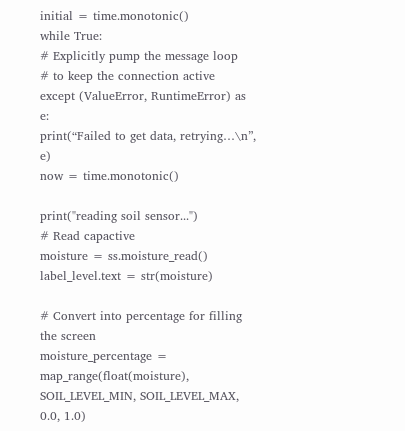initial = time.monotonic()
while True:
# Explicitly pump the message loop
# to keep the connection active
except (ValueError, RuntimeError) as e:
print(“Failed to get data, retrying…\n”, e)
now = time.monotonic()

print("reading soil sensor...")
# Read capactive
moisture = ss.moisture_read()
label_level.text = str(moisture)

# Convert into percentage for filling the screen
moisture_percentage = map_range(float(moisture), SOIL_LEVEL_MIN, SOIL_LEVEL_MAX, 0.0, 1.0)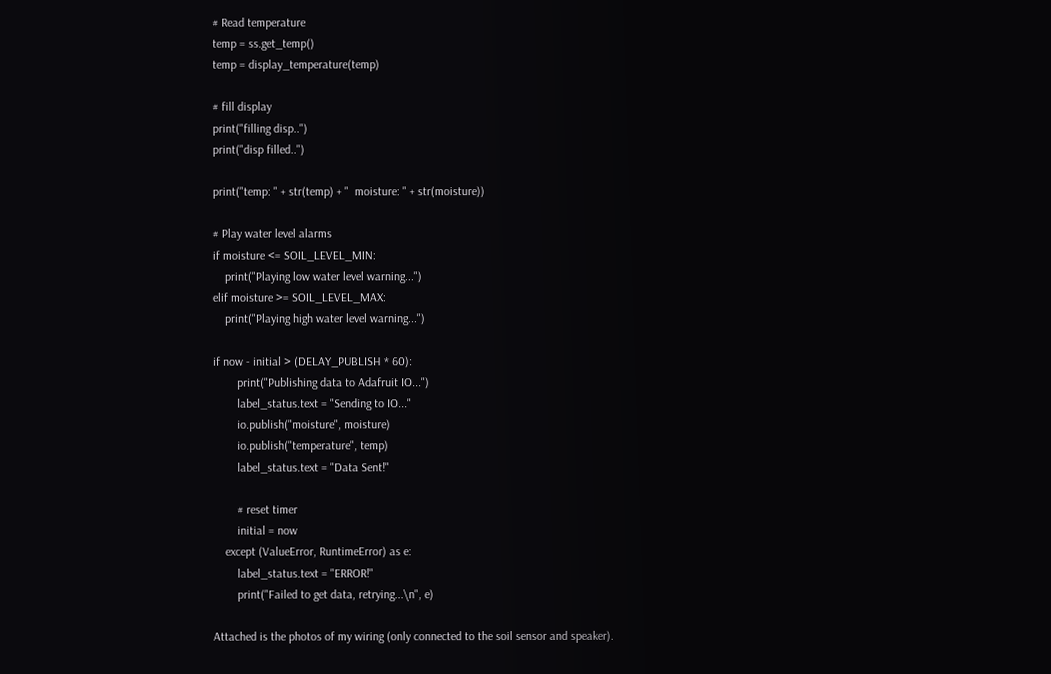# Read temperature
temp = ss.get_temp()
temp = display_temperature(temp)

# fill display
print("filling disp..")
print("disp filled..")

print("temp: " + str(temp) + "  moisture: " + str(moisture))

# Play water level alarms
if moisture <= SOIL_LEVEL_MIN:
    print("Playing low water level warning...")
elif moisture >= SOIL_LEVEL_MAX:
    print("Playing high water level warning...")

if now - initial > (DELAY_PUBLISH * 60):
        print("Publishing data to Adafruit IO...")
        label_status.text = "Sending to IO..."
        io.publish("moisture", moisture)
        io.publish("temperature", temp)
        label_status.text = "Data Sent!"

        # reset timer
        initial = now
    except (ValueError, RuntimeError) as e:
        label_status.text = "ERROR!"
        print("Failed to get data, retrying...\n", e)

Attached is the photos of my wiring (only connected to the soil sensor and speaker).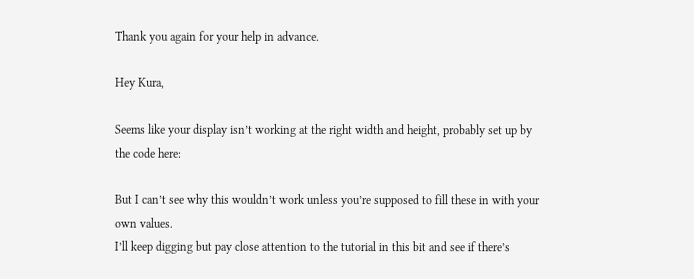Thank you again for your help in advance.

Hey Kura,

Seems like your display isn’t working at the right width and height, probably set up by the code here:

But I can’t see why this wouldn’t work unless you’re supposed to fill these in with your own values.
I’ll keep digging but pay close attention to the tutorial in this bit and see if there’s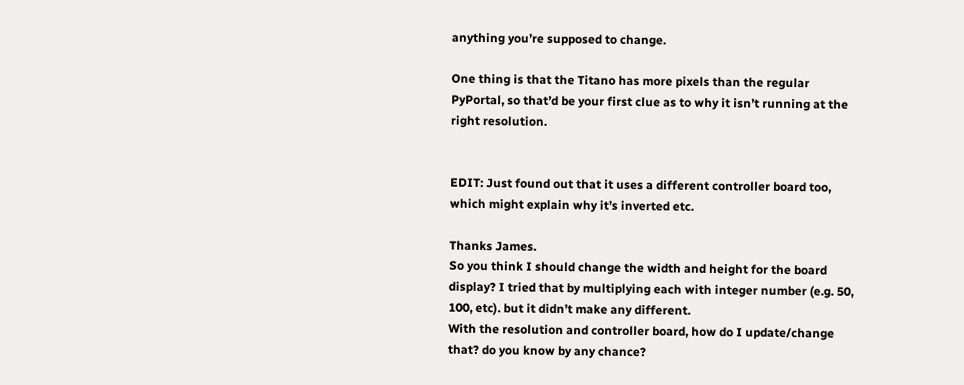anything you’re supposed to change.

One thing is that the Titano has more pixels than the regular PyPortal, so that’d be your first clue as to why it isn’t running at the right resolution.


EDIT: Just found out that it uses a different controller board too, which might explain why it’s inverted etc.

Thanks James.
So you think I should change the width and height for the board display? I tried that by multiplying each with integer number (e.g. 50, 100, etc). but it didn’t make any different.
With the resolution and controller board, how do I update/change that? do you know by any chance?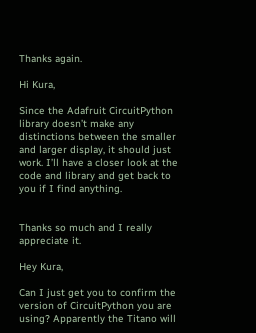Thanks again.

Hi Kura,

Since the Adafruit CircuitPython library doesn’t make any distinctions between the smaller and larger display, it should just work. I’ll have a closer look at the code and library and get back to you if I find anything.


Thanks so much and I really appreciate it.

Hey Kura,

Can I just get you to confirm the version of CircuitPython you are using? Apparently the Titano will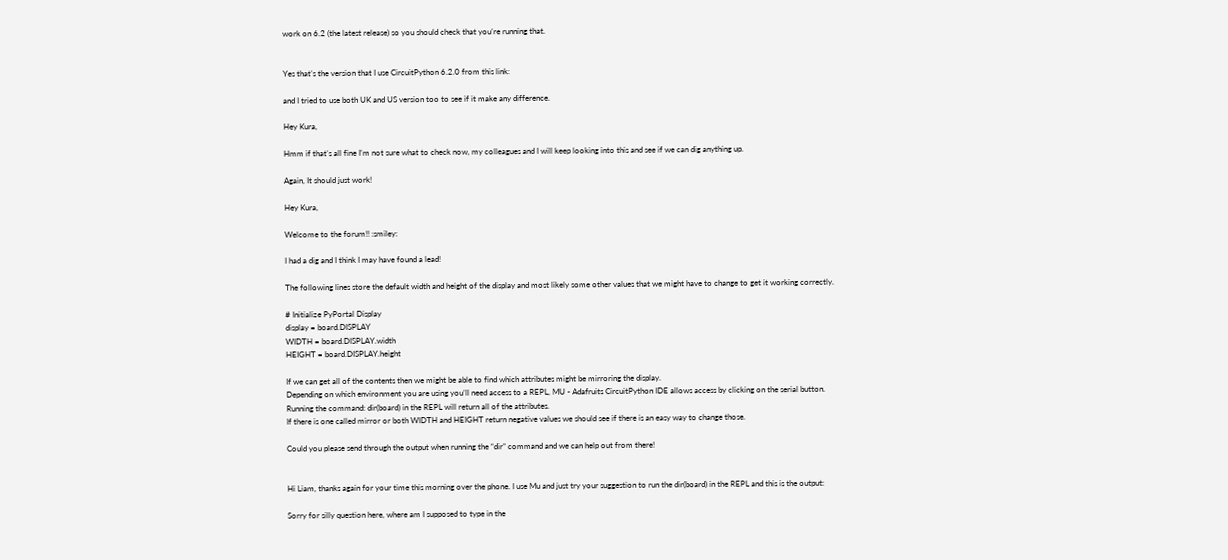work on 6.2 (the latest release) so you should check that you’re running that.


Yes that’s the version that I use CircuitPython 6.2.0 from this link:

and I tried to use both UK and US version too to see if it make any difference.

Hey Kura,

Hmm if that’s all fine I’m not sure what to check now, my colleagues and I will keep looking into this and see if we can dig anything up.

Again, It should just work!

Hey Kura,

Welcome to the forum!! :smiley:

I had a dig and I think I may have found a lead!

The following lines store the default width and height of the display and most likely some other values that we might have to change to get it working correctly.

# Initialize PyPortal Display
display = board.DISPLAY
WIDTH = board.DISPLAY.width
HEIGHT = board.DISPLAY.height

If we can get all of the contents then we might be able to find which attributes might be mirroring the display.
Depending on which environment you are using you’ll need access to a REPL, MU - Adafruits CircuitPython IDE allows access by clicking on the serial button.
Running the command: dir(board) in the REPL will return all of the attributes.
If there is one called mirror or both WIDTH and HEIGHT return negative values we should see if there is an easy way to change those.

Could you please send through the output when running the “dir” command and we can help out from there!


Hi Liam, thanks again for your time this morning over the phone. I use Mu and just try your suggestion to run the dir(board) in the REPL and this is the output:

Sorry for silly question here, where am I supposed to type in the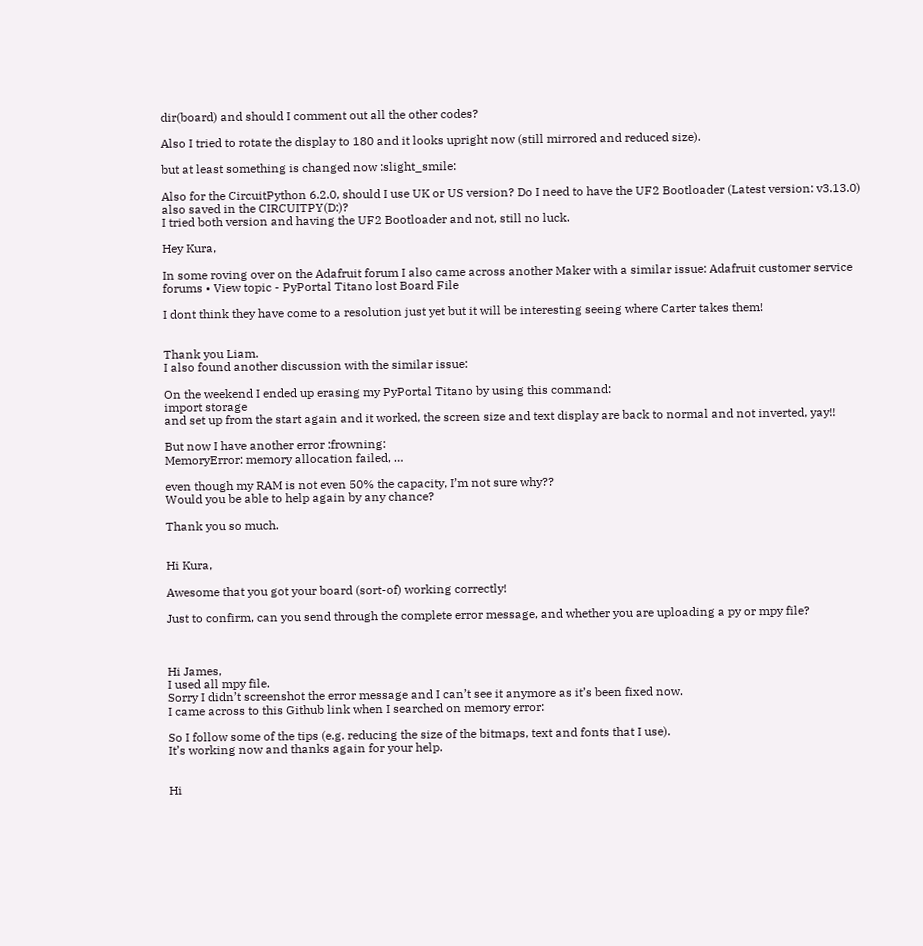dir(board) and should I comment out all the other codes?

Also I tried to rotate the display to 180 and it looks upright now (still mirrored and reduced size).

but at least something is changed now :slight_smile:

Also for the CircuitPython 6.2.0, should I use UK or US version? Do I need to have the UF2 Bootloader (Latest version: v3.13.0) also saved in the CIRCUITPY(D:)?
I tried both version and having the UF2 Bootloader and not, still no luck.

Hey Kura,

In some roving over on the Adafruit forum I also came across another Maker with a similar issue: Adafruit customer service forums • View topic - PyPortal Titano lost Board File

I dont think they have come to a resolution just yet but it will be interesting seeing where Carter takes them!


Thank you Liam.
I also found another discussion with the similar issue:

On the weekend I ended up erasing my PyPortal Titano by using this command:
import storage
and set up from the start again and it worked, the screen size and text display are back to normal and not inverted, yay!!

But now I have another error :frowning:
MemoryError: memory allocation failed, …

even though my RAM is not even 50% the capacity, I’m not sure why??
Would you be able to help again by any chance?

Thank you so much.


Hi Kura,

Awesome that you got your board (sort-of) working correctly!

Just to confirm, can you send through the complete error message, and whether you are uploading a py or mpy file?



Hi James,
I used all mpy file.
Sorry I didn’t screenshot the error message and I can’t see it anymore as it’s been fixed now.
I came across to this Github link when I searched on memory error:

So I follow some of the tips (e.g. reducing the size of the bitmaps, text and fonts that I use).
It’s working now and thanks again for your help.


Hi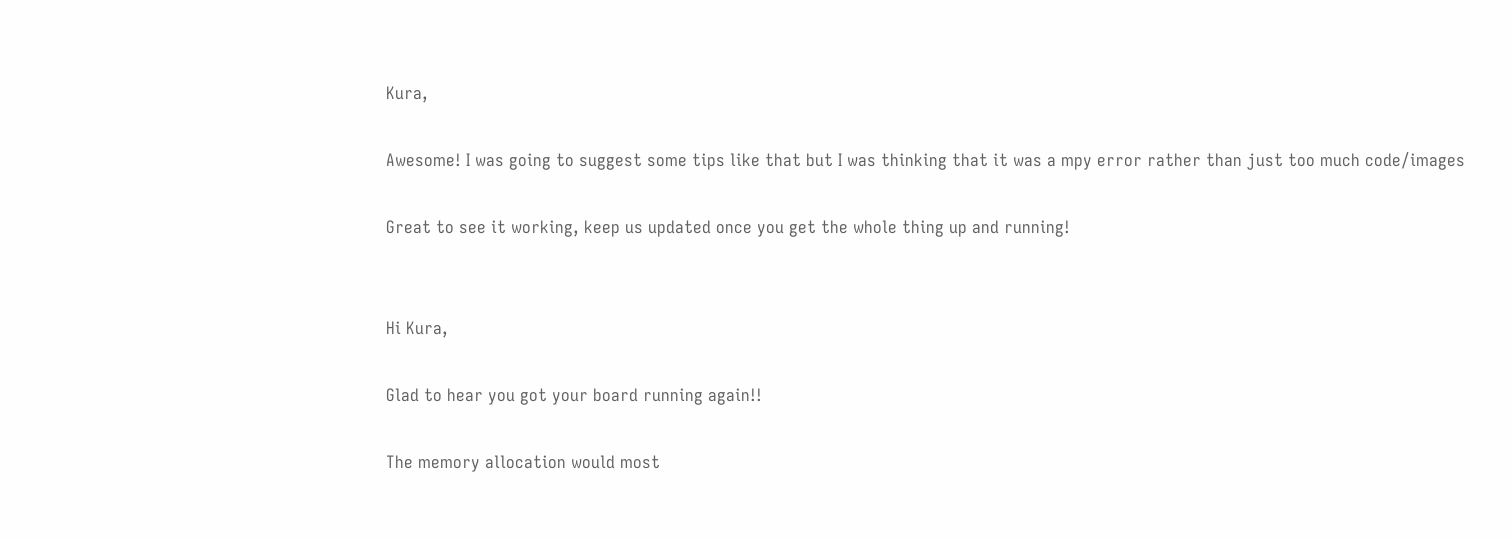Kura,

Awesome! I was going to suggest some tips like that but I was thinking that it was a mpy error rather than just too much code/images

Great to see it working, keep us updated once you get the whole thing up and running!


Hi Kura,

Glad to hear you got your board running again!!

The memory allocation would most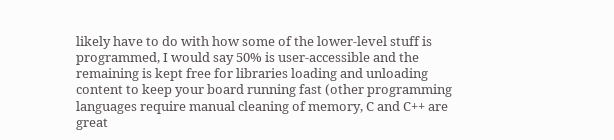likely have to do with how some of the lower-level stuff is programmed, I would say 50% is user-accessible and the remaining is kept free for libraries loading and unloading content to keep your board running fast (other programming languages require manual cleaning of memory, C and C++ are great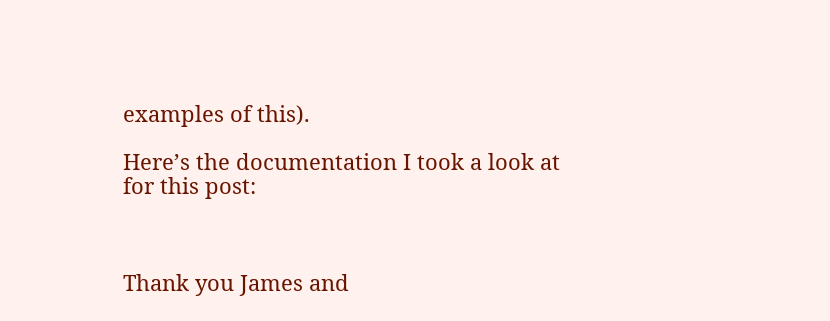examples of this).

Here’s the documentation I took a look at for this post:



Thank you James and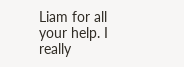Liam for all your help. I really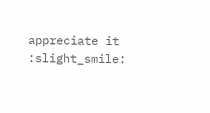appreciate it :slight_smile: